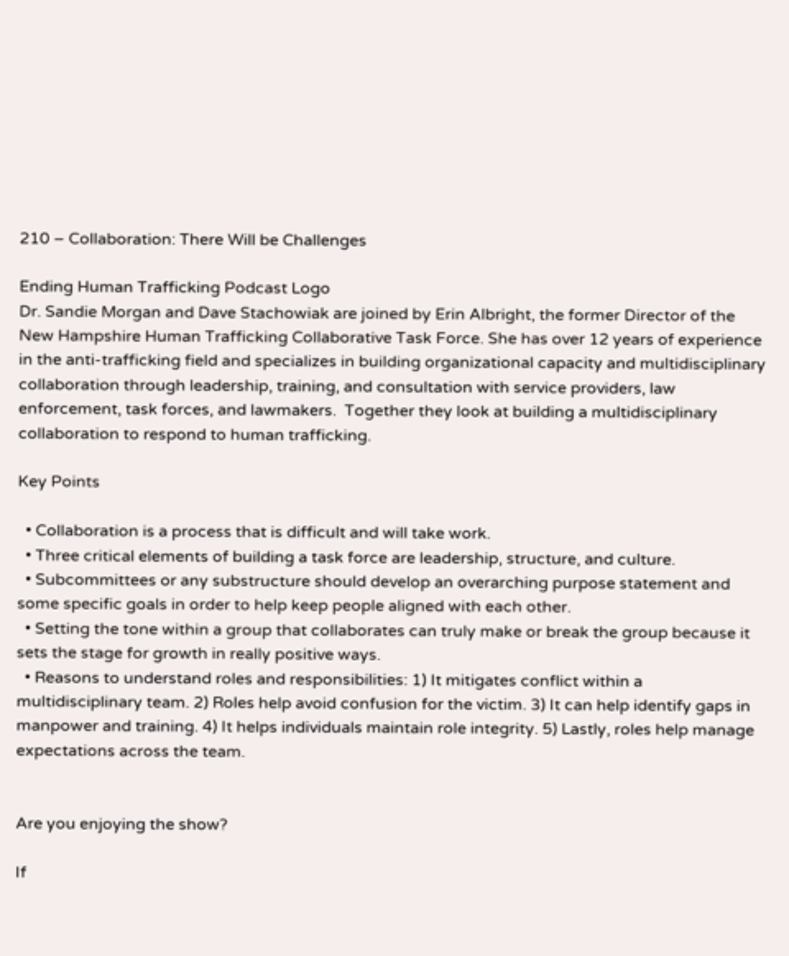210 – Collaboration: There Will be Challenges

Ending Human Trafficking Podcast Logo
Dr. Sandie Morgan and Dave Stachowiak are joined by Erin Albright, the former Director of the New Hampshire Human Trafficking Collaborative Task Force. She has over 12 years of experience in the anti-trafficking field and specializes in building organizational capacity and multidisciplinary collaboration through leadership, training, and consultation with service providers, law enforcement, task forces, and lawmakers.  Together they look at building a multidisciplinary collaboration to respond to human trafficking.

Key Points

  • Collaboration is a process that is difficult and will take work.
  • Three critical elements of building a task force are leadership, structure, and culture.
  • Subcommittees or any substructure should develop an overarching purpose statement and some specific goals in order to help keep people aligned with each other.
  • Setting the tone within a group that collaborates can truly make or break the group because it sets the stage for growth in really positive ways.
  • Reasons to understand roles and responsibilities: 1) It mitigates conflict within a multidisciplinary team. 2) Roles help avoid confusion for the victim. 3) It can help identify gaps in manpower and training. 4) It helps individuals maintain role integrity. 5) Lastly, roles help manage expectations across the team.


Are you enjoying the show?

If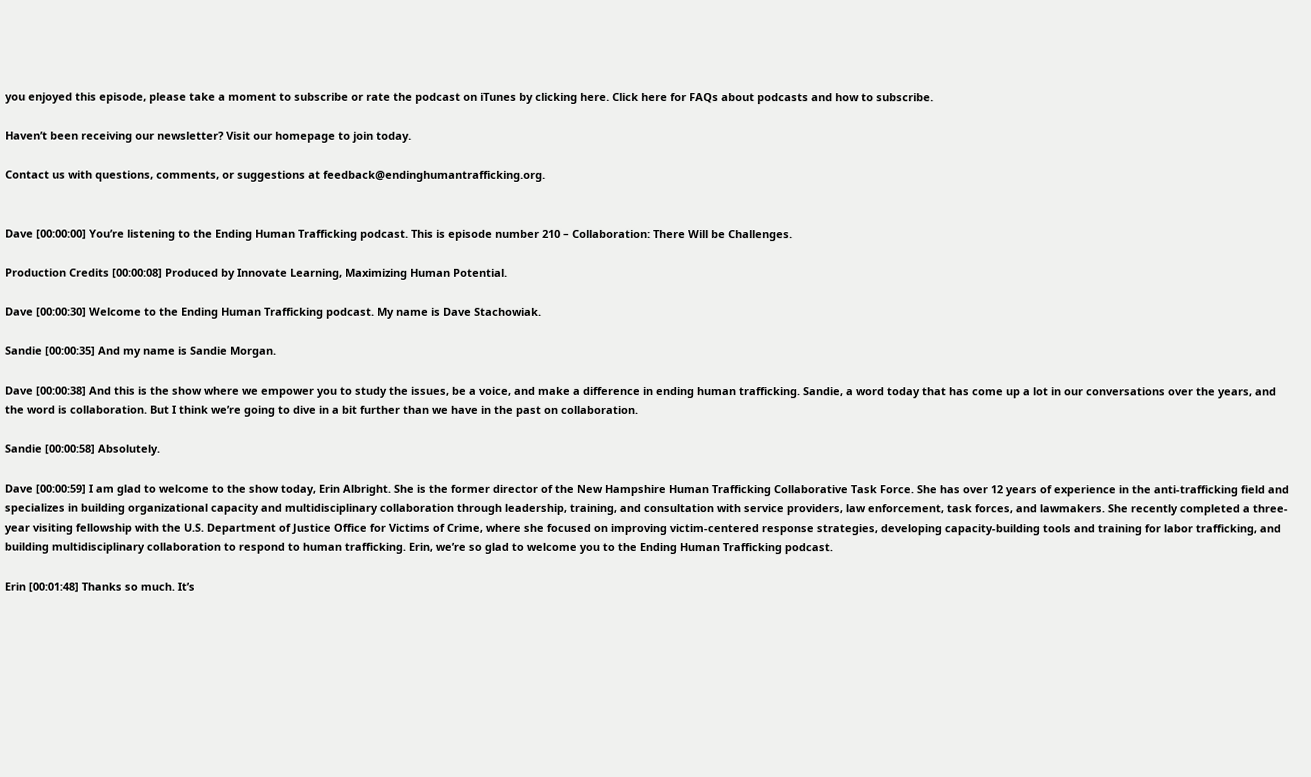you enjoyed this episode, please take a moment to subscribe or rate the podcast on iTunes by clicking here. Click here for FAQs about podcasts and how to subscribe.

Haven’t been receiving our newsletter? Visit our homepage to join today.

Contact us with questions, comments, or suggestions at feedback@endinghumantrafficking.org.


Dave [00:00:00] You’re listening to the Ending Human Trafficking podcast. This is episode number 210 – Collaboration: There Will be Challenges.

Production Credits [00:00:08] Produced by Innovate Learning, Maximizing Human Potential.

Dave [00:00:30] Welcome to the Ending Human Trafficking podcast. My name is Dave Stachowiak.

Sandie [00:00:35] And my name is Sandie Morgan.

Dave [00:00:38] And this is the show where we empower you to study the issues, be a voice, and make a difference in ending human trafficking. Sandie, a word today that has come up a lot in our conversations over the years, and the word is collaboration. But I think we’re going to dive in a bit further than we have in the past on collaboration.

Sandie [00:00:58] Absolutely.

Dave [00:00:59] I am glad to welcome to the show today, Erin Albright. She is the former director of the New Hampshire Human Trafficking Collaborative Task Force. She has over 12 years of experience in the anti-trafficking field and specializes in building organizational capacity and multidisciplinary collaboration through leadership, training, and consultation with service providers, law enforcement, task forces, and lawmakers. She recently completed a three-year visiting fellowship with the U.S. Department of Justice Office for Victims of Crime, where she focused on improving victim-centered response strategies, developing capacity-building tools and training for labor trafficking, and building multidisciplinary collaboration to respond to human trafficking. Erin, we’re so glad to welcome you to the Ending Human Trafficking podcast.

Erin [00:01:48] Thanks so much. It’s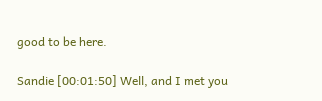good to be here.

Sandie [00:01:50] Well, and I met you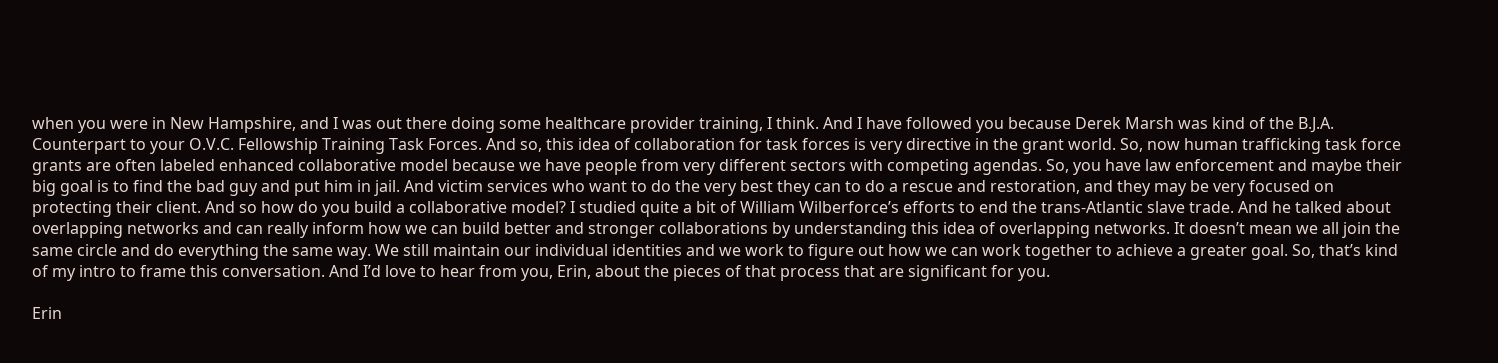when you were in New Hampshire, and I was out there doing some healthcare provider training, I think. And I have followed you because Derek Marsh was kind of the B.J.A.  Counterpart to your O.V.C. Fellowship Training Task Forces. And so, this idea of collaboration for task forces is very directive in the grant world. So, now human trafficking task force grants are often labeled enhanced collaborative model because we have people from very different sectors with competing agendas. So, you have law enforcement and maybe their big goal is to find the bad guy and put him in jail. And victim services who want to do the very best they can to do a rescue and restoration, and they may be very focused on protecting their client. And so how do you build a collaborative model? I studied quite a bit of William Wilberforce’s efforts to end the trans-Atlantic slave trade. And he talked about overlapping networks and can really inform how we can build better and stronger collaborations by understanding this idea of overlapping networks. It doesn’t mean we all join the same circle and do everything the same way. We still maintain our individual identities and we work to figure out how we can work together to achieve a greater goal. So, that’s kind of my intro to frame this conversation. And I’d love to hear from you, Erin, about the pieces of that process that are significant for you.

Erin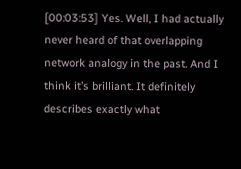[00:03:53] Yes. Well, I had actually never heard of that overlapping network analogy in the past. And I think it’s brilliant. It definitely describes exactly what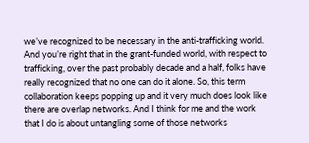we’ve recognized to be necessary in the anti-trafficking world. And you’re right that in the grant-funded world, with respect to trafficking, over the past probably decade and a half, folks have really recognized that no one can do it alone. So, this term collaboration keeps popping up and it very much does look like there are overlap networks. And I think for me and the work that I do is about untangling some of those networks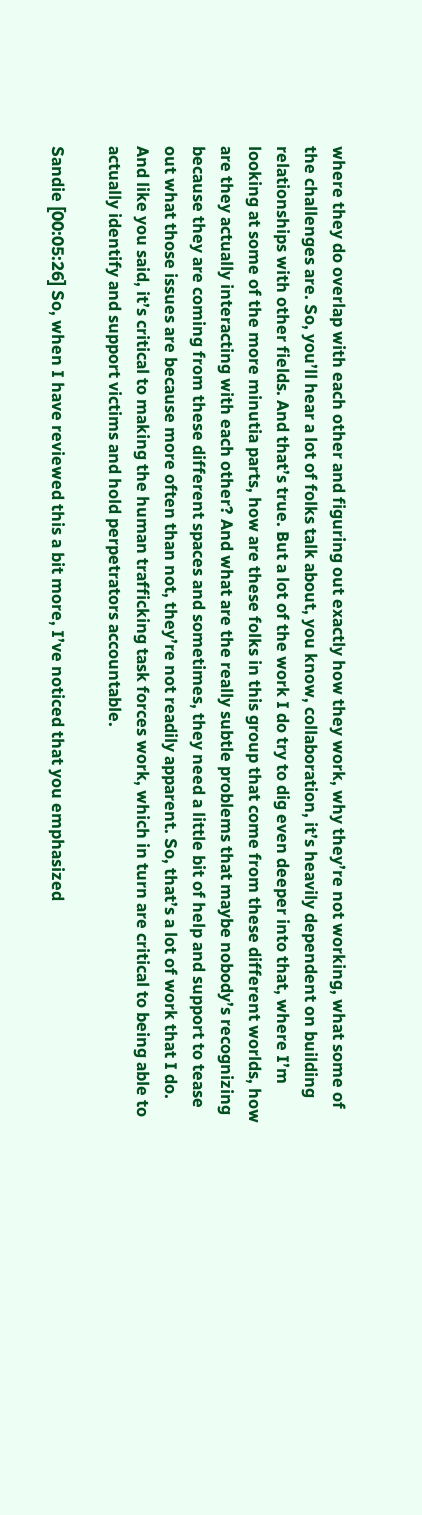where they do overlap with each other and figuring out exactly how they work, why they’re not working, what some of the challenges are. So, you’ll hear a lot of folks talk about, you know, collaboration, it’s heavily dependent on building relationships with other fields. And that’s true. But a lot of the work I do try to dig even deeper into that, where I’m looking at some of the more minutia parts, how are these folks in this group that come from these different worlds, how are they actually interacting with each other? And what are the really subtle problems that maybe nobody’s recognizing because they are coming from these different spaces and sometimes, they need a little bit of help and support to tease out what those issues are because more often than not, they’re not readily apparent. So, that’s a lot of work that I do. And like you said, it’s critical to making the human trafficking task forces work, which in turn are critical to being able to actually identify and support victims and hold perpetrators accountable.

Sandie [00:05:26] So, when I have reviewed this a bit more, I’ve noticed that you emphasized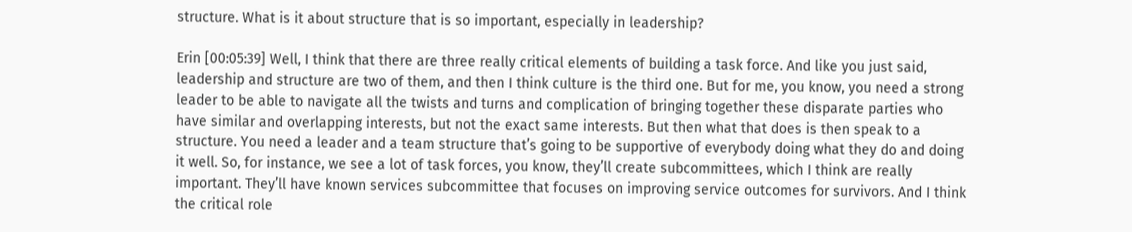structure. What is it about structure that is so important, especially in leadership?

Erin [00:05:39] Well, I think that there are three really critical elements of building a task force. And like you just said, leadership and structure are two of them, and then I think culture is the third one. But for me, you know, you need a strong leader to be able to navigate all the twists and turns and complication of bringing together these disparate parties who have similar and overlapping interests, but not the exact same interests. But then what that does is then speak to a structure. You need a leader and a team structure that’s going to be supportive of everybody doing what they do and doing it well. So, for instance, we see a lot of task forces, you know, they’ll create subcommittees, which I think are really important. They’ll have known services subcommittee that focuses on improving service outcomes for survivors. And I think the critical role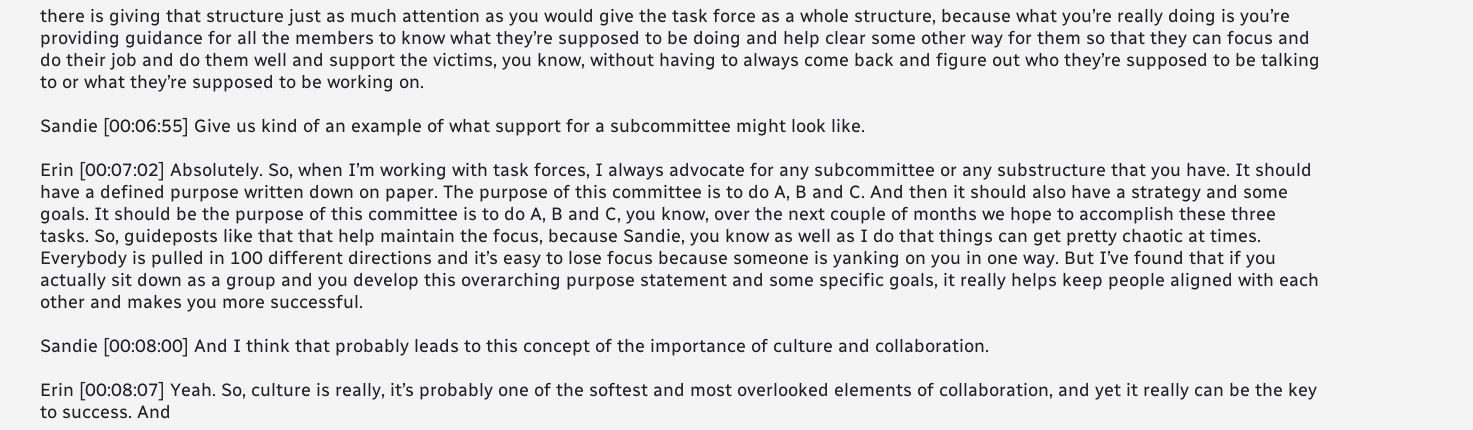there is giving that structure just as much attention as you would give the task force as a whole structure, because what you’re really doing is you’re providing guidance for all the members to know what they’re supposed to be doing and help clear some other way for them so that they can focus and do their job and do them well and support the victims, you know, without having to always come back and figure out who they’re supposed to be talking to or what they’re supposed to be working on.

Sandie [00:06:55] Give us kind of an example of what support for a subcommittee might look like.

Erin [00:07:02] Absolutely. So, when I’m working with task forces, I always advocate for any subcommittee or any substructure that you have. It should have a defined purpose written down on paper. The purpose of this committee is to do A, B and C. And then it should also have a strategy and some goals. It should be the purpose of this committee is to do A, B and C, you know, over the next couple of months we hope to accomplish these three tasks. So, guideposts like that that help maintain the focus, because Sandie, you know as well as I do that things can get pretty chaotic at times. Everybody is pulled in 100 different directions and it’s easy to lose focus because someone is yanking on you in one way. But I’ve found that if you actually sit down as a group and you develop this overarching purpose statement and some specific goals, it really helps keep people aligned with each other and makes you more successful.

Sandie [00:08:00] And I think that probably leads to this concept of the importance of culture and collaboration.

Erin [00:08:07] Yeah. So, culture is really, it’s probably one of the softest and most overlooked elements of collaboration, and yet it really can be the key to success. And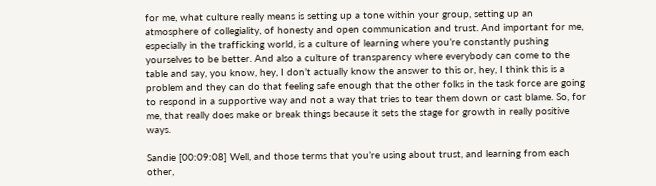for me, what culture really means is setting up a tone within your group, setting up an atmosphere of collegiality, of honesty and open communication and trust. And important for me, especially in the trafficking world, is a culture of learning where you’re constantly pushing yourselves to be better. And also a culture of transparency where everybody can come to the table and say, you know, hey, I don’t actually know the answer to this or, hey, I think this is a problem and they can do that feeling safe enough that the other folks in the task force are going to respond in a supportive way and not a way that tries to tear them down or cast blame. So, for me, that really does make or break things because it sets the stage for growth in really positive ways.

Sandie [00:09:08] Well, and those terms that you’re using about trust, and learning from each other,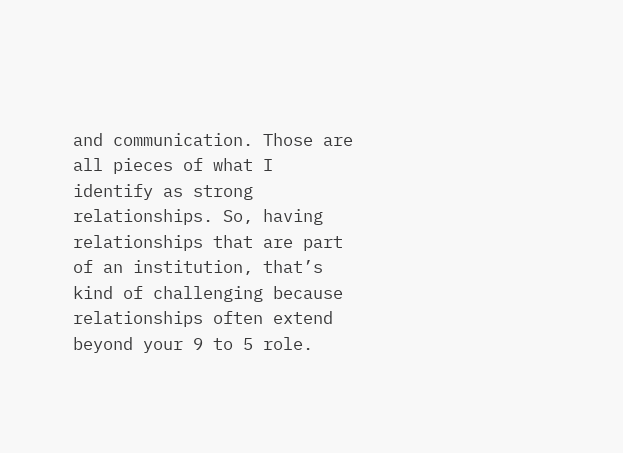and communication. Those are all pieces of what I identify as strong relationships. So, having relationships that are part of an institution, that’s kind of challenging because relationships often extend beyond your 9 to 5 role.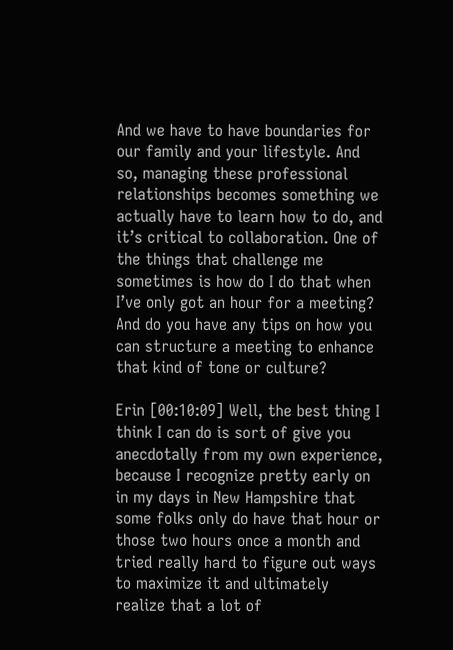And we have to have boundaries for our family and your lifestyle. And so, managing these professional relationships becomes something we actually have to learn how to do, and it’s critical to collaboration. One of the things that challenge me sometimes is how do I do that when I’ve only got an hour for a meeting? And do you have any tips on how you can structure a meeting to enhance that kind of tone or culture?

Erin [00:10:09] Well, the best thing I think I can do is sort of give you anecdotally from my own experience, because I recognize pretty early on in my days in New Hampshire that some folks only do have that hour or those two hours once a month and tried really hard to figure out ways to maximize it and ultimately realize that a lot of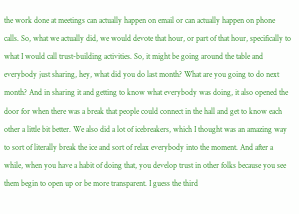the work done at meetings can actually happen on email or can actually happen on phone calls. So, what we actually did, we would devote that hour, or part of that hour, specifically to what I would call trust-building activities. So, it might be going around the table and everybody just sharing, hey, what did you do last month? What are you going to do next month? And in sharing it and getting to know what everybody was doing, it also opened the door for when there was a break that people could connect in the hall and get to know each other a little bit better. We also did a lot of icebreakers, which I thought was an amazing way to sort of literally break the ice and sort of relax everybody into the moment. And after a while, when you have a habit of doing that, you develop trust in other folks because you see them begin to open up or be more transparent. I guess the third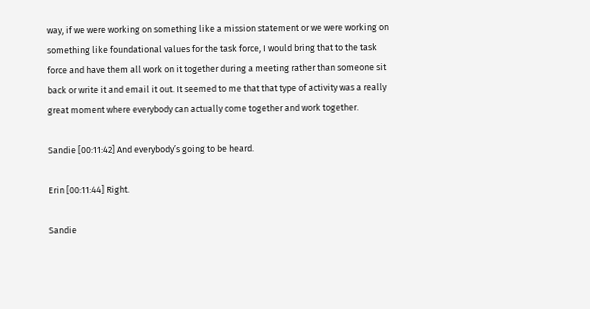way, if we were working on something like a mission statement or we were working on something like foundational values for the task force, I would bring that to the task force and have them all work on it together during a meeting rather than someone sit back or write it and email it out. It seemed to me that that type of activity was a really great moment where everybody can actually come together and work together.

Sandie [00:11:42] And everybody’s going to be heard.

Erin [00:11:44] Right.

Sandie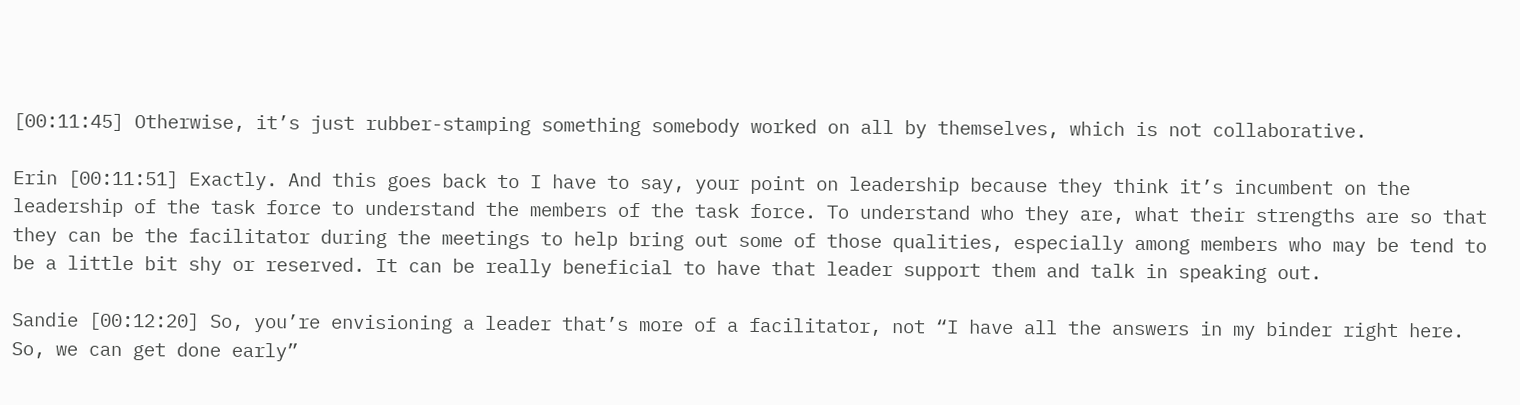[00:11:45] Otherwise, it’s just rubber-stamping something somebody worked on all by themselves, which is not collaborative.

Erin [00:11:51] Exactly. And this goes back to I have to say, your point on leadership because they think it’s incumbent on the leadership of the task force to understand the members of the task force. To understand who they are, what their strengths are so that they can be the facilitator during the meetings to help bring out some of those qualities, especially among members who may be tend to be a little bit shy or reserved. It can be really beneficial to have that leader support them and talk in speaking out.

Sandie [00:12:20] So, you’re envisioning a leader that’s more of a facilitator, not “I have all the answers in my binder right here. So, we can get done early”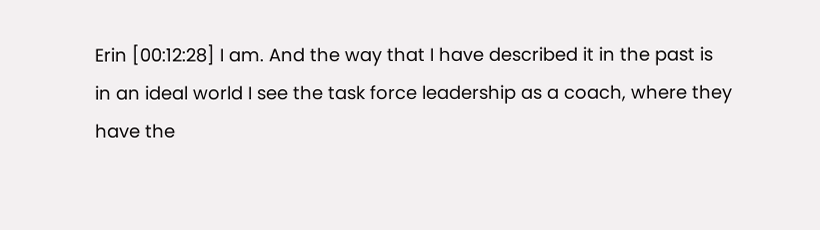Erin [00:12:28] I am. And the way that I have described it in the past is in an ideal world I see the task force leadership as a coach, where they have the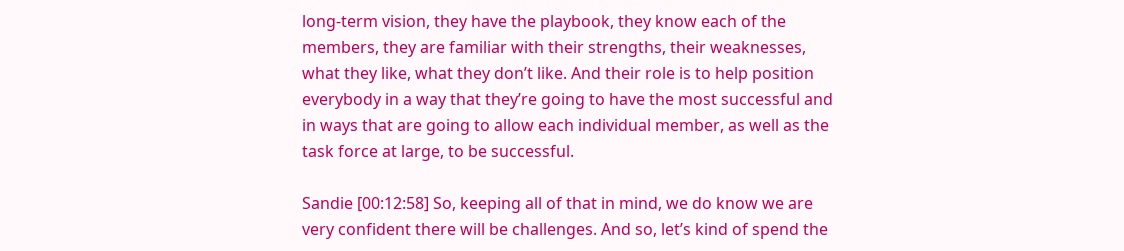long-term vision, they have the playbook, they know each of the members, they are familiar with their strengths, their weaknesses, what they like, what they don’t like. And their role is to help position everybody in a way that they’re going to have the most successful and in ways that are going to allow each individual member, as well as the task force at large, to be successful.

Sandie [00:12:58] So, keeping all of that in mind, we do know we are very confident there will be challenges. And so, let’s kind of spend the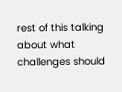rest of this talking about what challenges should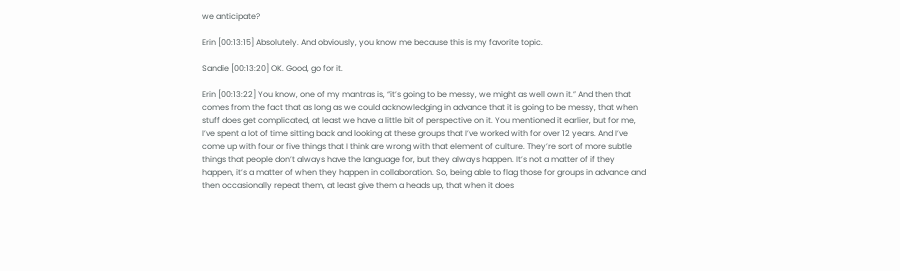we anticipate?

Erin [00:13:15] Absolutely. And obviously, you know me because this is my favorite topic.

Sandie [00:13:20] OK. Good, go for it.

Erin [00:13:22] You know, one of my mantras is, “it’s going to be messy, we might as well own it.” And then that comes from the fact that as long as we could acknowledging in advance that it is going to be messy, that when stuff does get complicated, at least we have a little bit of perspective on it. You mentioned it earlier, but for me, I’ve spent a lot of time sitting back and looking at these groups that I’ve worked with for over 12 years. And I’ve come up with four or five things that I think are wrong with that element of culture. They’re sort of more subtle things that people don’t always have the language for, but they always happen. It’s not a matter of if they happen, it’s a matter of when they happen in collaboration. So, being able to flag those for groups in advance and then occasionally repeat them, at least give them a heads up, that when it does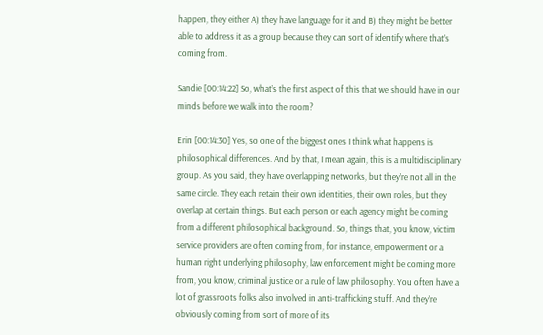happen, they either A) they have language for it and B) they might be better able to address it as a group because they can sort of identify where that’s coming from.

Sandie [00:14:22] So, what’s the first aspect of this that we should have in our minds before we walk into the room?

Erin [00:14:30] Yes, so one of the biggest ones I think what happens is philosophical differences. And by that, I mean again, this is a multidisciplinary group. As you said, they have overlapping networks, but they’re not all in the same circle. They each retain their own identities, their own roles, but they overlap at certain things. But each person or each agency might be coming from a different philosophical background. So, things that, you know, victim service providers are often coming from, for instance, empowerment or a human right underlying philosophy, law enforcement might be coming more from, you know, criminal justice or a rule of law philosophy. You often have a lot of grassroots folks also involved in anti-trafficking stuff. And they’re obviously coming from sort of more of its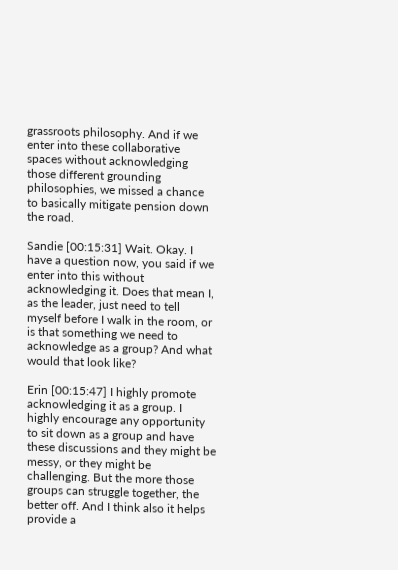grassroots philosophy. And if we enter into these collaborative spaces without acknowledging those different grounding philosophies, we missed a chance to basically mitigate pension down the road.

Sandie [00:15:31] Wait. Okay. I have a question now, you said if we enter into this without acknowledging it. Does that mean I, as the leader, just need to tell myself before I walk in the room, or is that something we need to acknowledge as a group? And what would that look like?

Erin [00:15:47] I highly promote acknowledging it as a group. I highly encourage any opportunity to sit down as a group and have these discussions and they might be messy, or they might be challenging. But the more those groups can struggle together, the better off. And I think also it helps provide a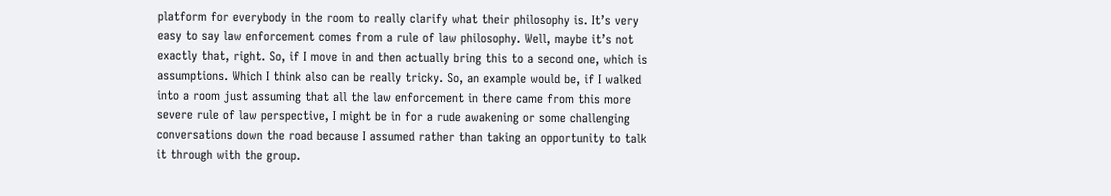platform for everybody in the room to really clarify what their philosophy is. It’s very easy to say law enforcement comes from a rule of law philosophy. Well, maybe it’s not exactly that, right. So, if I move in and then actually bring this to a second one, which is assumptions. Which I think also can be really tricky. So, an example would be, if I walked into a room just assuming that all the law enforcement in there came from this more severe rule of law perspective, I might be in for a rude awakening or some challenging conversations down the road because I assumed rather than taking an opportunity to talk it through with the group.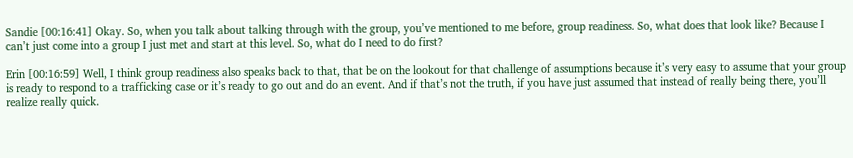Sandie [00:16:41] Okay. So, when you talk about talking through with the group, you’ve mentioned to me before, group readiness. So, what does that look like? Because I can’t just come into a group I just met and start at this level. So, what do I need to do first?

Erin [00:16:59] Well, I think group readiness also speaks back to that, that be on the lookout for that challenge of assumptions because it’s very easy to assume that your group is ready to respond to a trafficking case or it’s ready to go out and do an event. And if that’s not the truth, if you have just assumed that instead of really being there, you’ll realize really quick.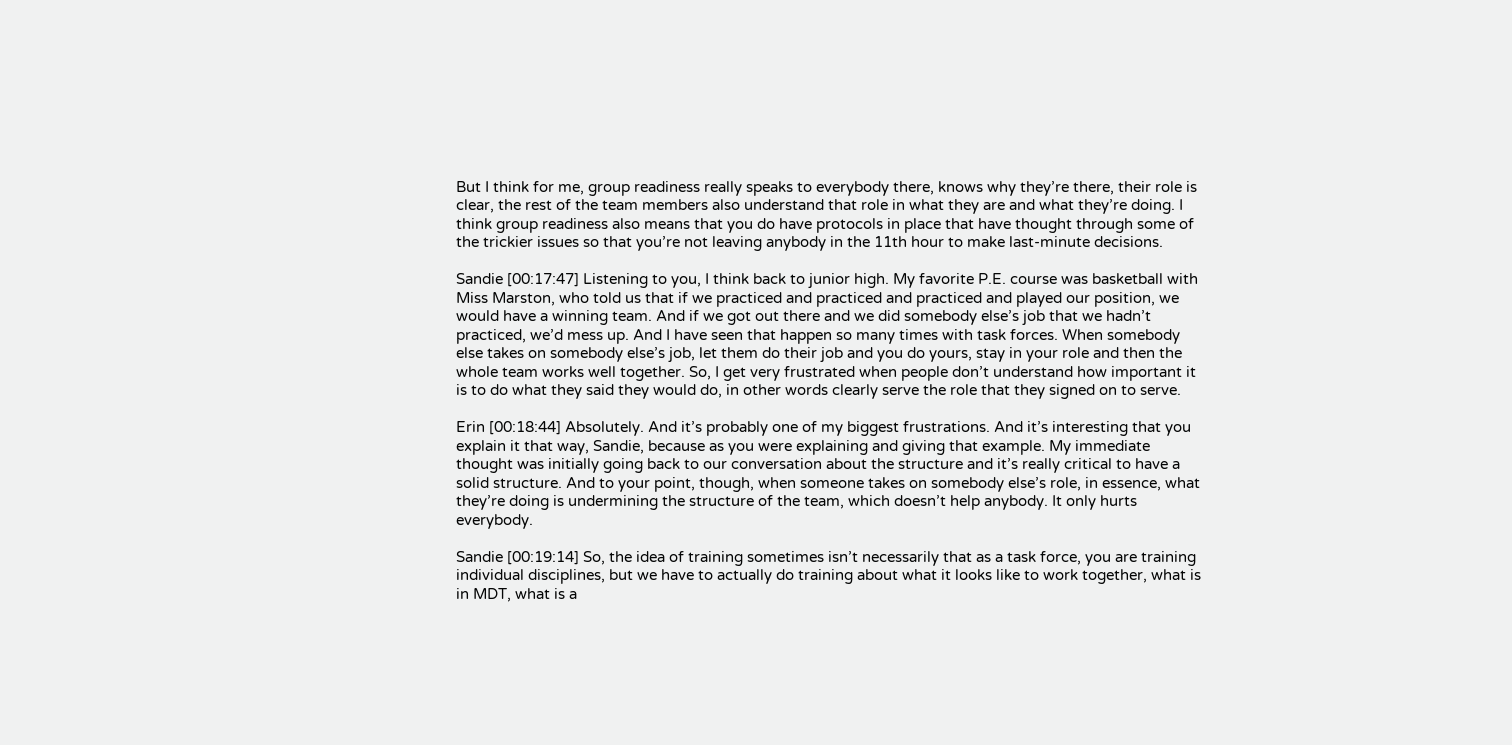But I think for me, group readiness really speaks to everybody there, knows why they’re there, their role is clear, the rest of the team members also understand that role in what they are and what they’re doing. I think group readiness also means that you do have protocols in place that have thought through some of the trickier issues so that you’re not leaving anybody in the 11th hour to make last-minute decisions.

Sandie [00:17:47] Listening to you, I think back to junior high. My favorite P.E. course was basketball with Miss Marston, who told us that if we practiced and practiced and practiced and played our position, we would have a winning team. And if we got out there and we did somebody else’s job that we hadn’t practiced, we’d mess up. And I have seen that happen so many times with task forces. When somebody else takes on somebody else’s job, let them do their job and you do yours, stay in your role and then the whole team works well together. So, I get very frustrated when people don’t understand how important it is to do what they said they would do, in other words clearly serve the role that they signed on to serve.

Erin [00:18:44] Absolutely. And it’s probably one of my biggest frustrations. And it’s interesting that you explain it that way, Sandie, because as you were explaining and giving that example. My immediate thought was initially going back to our conversation about the structure and it’s really critical to have a solid structure. And to your point, though, when someone takes on somebody else’s role, in essence, what they’re doing is undermining the structure of the team, which doesn’t help anybody. It only hurts everybody.

Sandie [00:19:14] So, the idea of training sometimes isn’t necessarily that as a task force, you are training individual disciplines, but we have to actually do training about what it looks like to work together, what is in MDT, what is a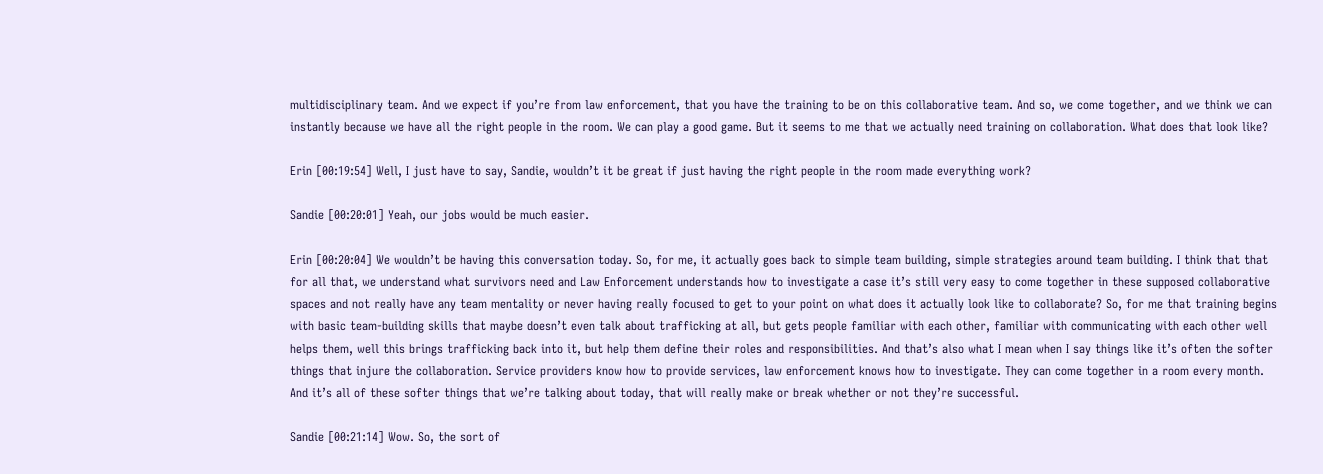multidisciplinary team. And we expect if you’re from law enforcement, that you have the training to be on this collaborative team. And so, we come together, and we think we can instantly because we have all the right people in the room. We can play a good game. But it seems to me that we actually need training on collaboration. What does that look like?

Erin [00:19:54] Well, I just have to say, Sandie, wouldn’t it be great if just having the right people in the room made everything work?

Sandie [00:20:01] Yeah, our jobs would be much easier.

Erin [00:20:04] We wouldn’t be having this conversation today. So, for me, it actually goes back to simple team building, simple strategies around team building. I think that that for all that, we understand what survivors need and Law Enforcement understands how to investigate a case it’s still very easy to come together in these supposed collaborative spaces and not really have any team mentality or never having really focused to get to your point on what does it actually look like to collaborate? So, for me that training begins with basic team-building skills that maybe doesn’t even talk about trafficking at all, but gets people familiar with each other, familiar with communicating with each other well helps them, well this brings trafficking back into it, but help them define their roles and responsibilities. And that’s also what I mean when I say things like it’s often the softer things that injure the collaboration. Service providers know how to provide services, law enforcement knows how to investigate. They can come together in a room every month. And it’s all of these softer things that we’re talking about today, that will really make or break whether or not they’re successful.

Sandie [00:21:14] Wow. So, the sort of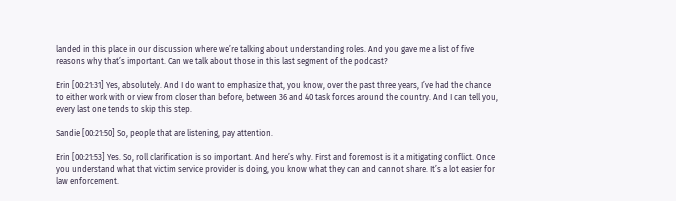landed in this place in our discussion where we’re talking about understanding roles. And you gave me a list of five reasons why that’s important. Can we talk about those in this last segment of the podcast?

Erin [00:21:31] Yes, absolutely. And I do want to emphasize that, you know, over the past three years, I’ve had the chance to either work with or view from closer than before, between 36 and 40 task forces around the country. And I can tell you, every last one tends to skip this step.

Sandie [00:21:50] So, people that are listening, pay attention.

Erin [00:21:53] Yes. So, roll clarification is so important. And here’s why. First and foremost is it a mitigating conflict. Once you understand what that victim service provider is doing, you know what they can and cannot share. It’s a lot easier for law enforcement.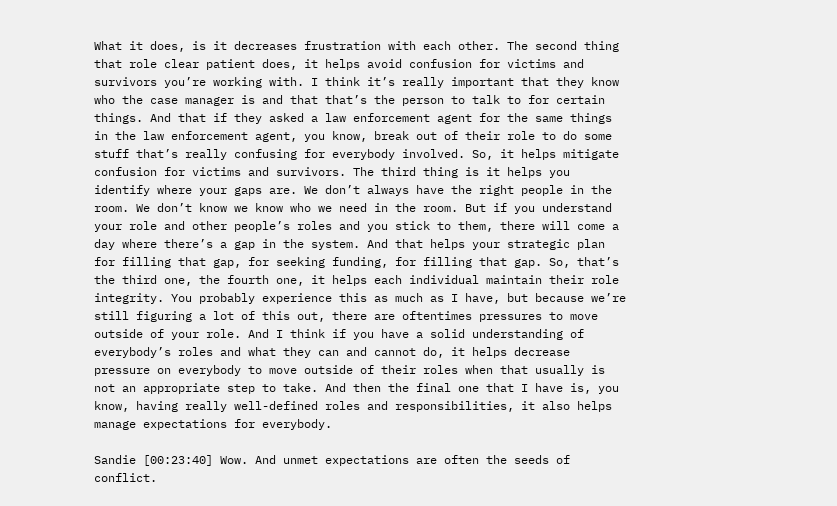What it does, is it decreases frustration with each other. The second thing that role clear patient does, it helps avoid confusion for victims and survivors you’re working with. I think it’s really important that they know who the case manager is and that that’s the person to talk to for certain things. And that if they asked a law enforcement agent for the same things in the law enforcement agent, you know, break out of their role to do some stuff that’s really confusing for everybody involved. So, it helps mitigate confusion for victims and survivors. The third thing is it helps you identify where your gaps are. We don’t always have the right people in the room. We don’t know we know who we need in the room. But if you understand your role and other people’s roles and you stick to them, there will come a day where there’s a gap in the system. And that helps your strategic plan for filling that gap, for seeking funding, for filling that gap. So, that’s the third one, the fourth one, it helps each individual maintain their role integrity. You probably experience this as much as I have, but because we’re still figuring a lot of this out, there are oftentimes pressures to move outside of your role. And I think if you have a solid understanding of everybody’s roles and what they can and cannot do, it helps decrease pressure on everybody to move outside of their roles when that usually is not an appropriate step to take. And then the final one that I have is, you know, having really well-defined roles and responsibilities, it also helps manage expectations for everybody.

Sandie [00:23:40] Wow. And unmet expectations are often the seeds of conflict.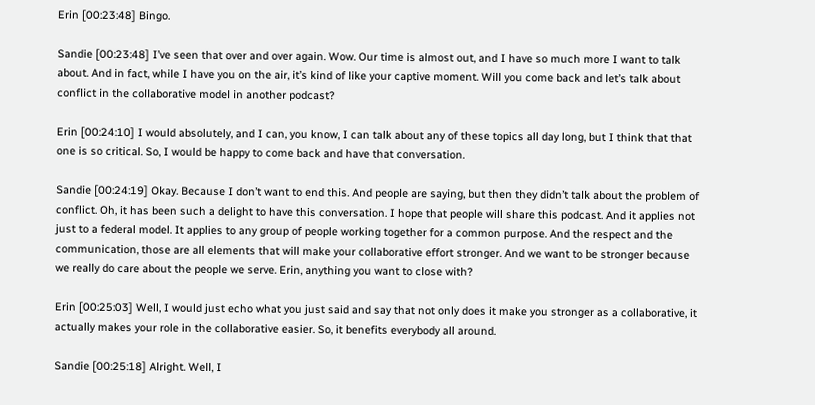Erin [00:23:48] Bingo.

Sandie [00:23:48] I’ve seen that over and over again. Wow. Our time is almost out, and I have so much more I want to talk about. And in fact, while I have you on the air, it’s kind of like your captive moment. Will you come back and let’s talk about conflict in the collaborative model in another podcast?

Erin [00:24:10] I would absolutely, and I can, you know, I can talk about any of these topics all day long, but I think that that one is so critical. So, I would be happy to come back and have that conversation.

Sandie [00:24:19] Okay. Because I don’t want to end this. And people are saying, but then they didn’t talk about the problem of conflict. Oh, it has been such a delight to have this conversation. I hope that people will share this podcast. And it applies not just to a federal model. It applies to any group of people working together for a common purpose. And the respect and the communication, those are all elements that will make your collaborative effort stronger. And we want to be stronger because we really do care about the people we serve. Erin, anything you want to close with?

Erin [00:25:03] Well, I would just echo what you just said and say that not only does it make you stronger as a collaborative, it actually makes your role in the collaborative easier. So, it benefits everybody all around.

Sandie [00:25:18] Alright. Well, I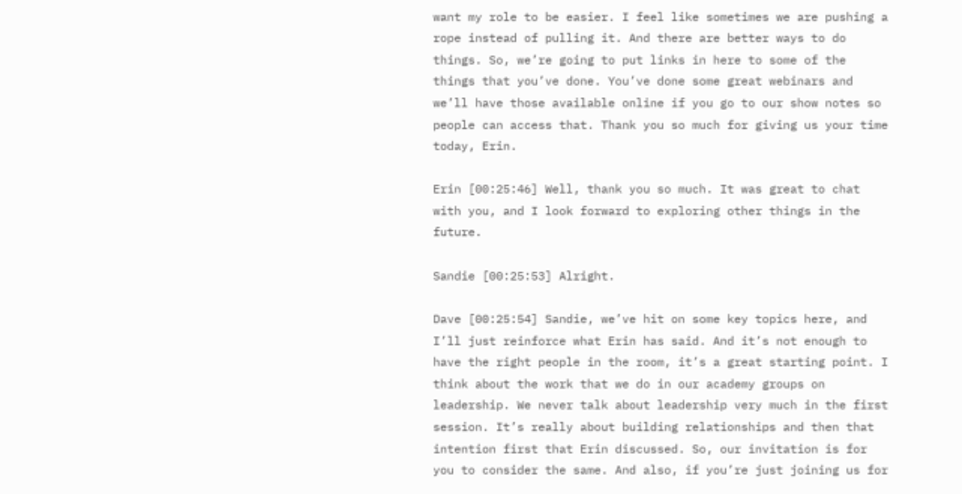want my role to be easier. I feel like sometimes we are pushing a rope instead of pulling it. And there are better ways to do things. So, we’re going to put links in here to some of the things that you’ve done. You’ve done some great webinars and we’ll have those available online if you go to our show notes so people can access that. Thank you so much for giving us your time today, Erin.

Erin [00:25:46] Well, thank you so much. It was great to chat with you, and I look forward to exploring other things in the future.

Sandie [00:25:53] Alright.

Dave [00:25:54] Sandie, we’ve hit on some key topics here, and I’ll just reinforce what Erin has said. And it’s not enough to have the right people in the room, it’s a great starting point. I think about the work that we do in our academy groups on leadership. We never talk about leadership very much in the first session. It’s really about building relationships and then that intention first that Erin discussed. So, our invitation is for you to consider the same. And also, if you’re just joining us for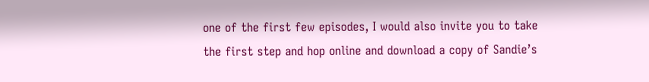one of the first few episodes, I would also invite you to take the first step and hop online and download a copy of Sandie’s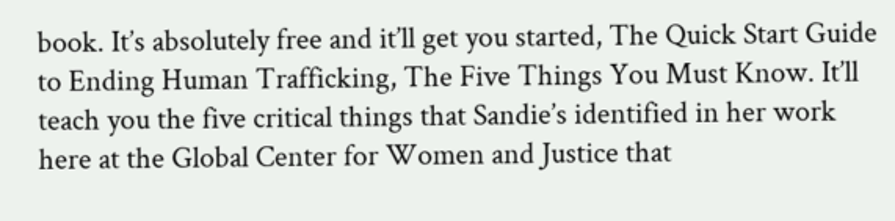book. It’s absolutely free and it’ll get you started, The Quick Start Guide to Ending Human Trafficking, The Five Things You Must Know. It’ll teach you the five critical things that Sandie’s identified in her work here at the Global Center for Women and Justice that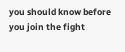you should know before you join the fight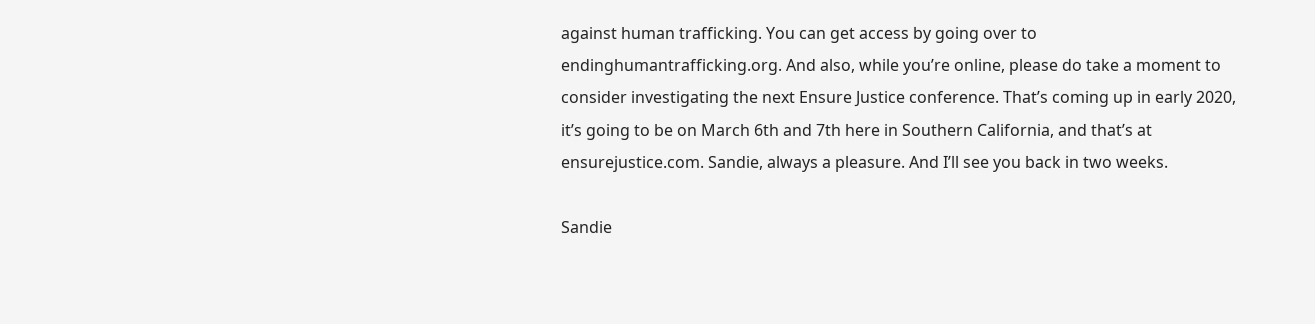against human trafficking. You can get access by going over to endinghumantrafficking.org. And also, while you’re online, please do take a moment to consider investigating the next Ensure Justice conference. That’s coming up in early 2020, it’s going to be on March 6th and 7th here in Southern California, and that’s at ensurejustice.com. Sandie, always a pleasure. And I’ll see you back in two weeks.

Sandie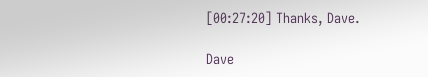[00:27:20] Thanks, Dave.

Dave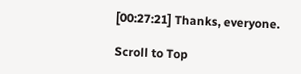[00:27:21] Thanks, everyone.

Scroll to Top